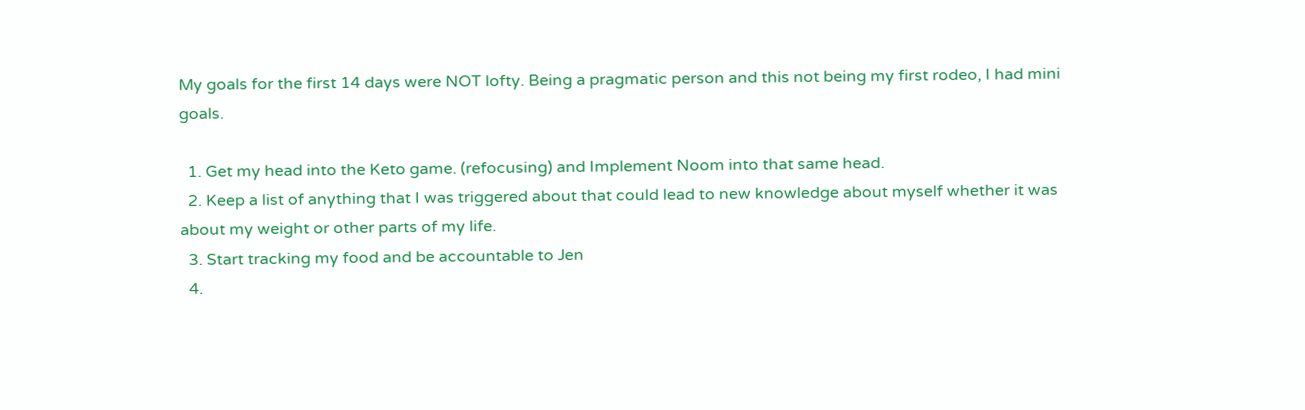My goals for the first 14 days were NOT lofty. Being a pragmatic person and this not being my first rodeo, I had mini goals.

  1. Get my head into the Keto game. (refocusing) and Implement Noom into that same head.
  2. Keep a list of anything that I was triggered about that could lead to new knowledge about myself whether it was about my weight or other parts of my life.
  3. Start tracking my food and be accountable to Jen
  4.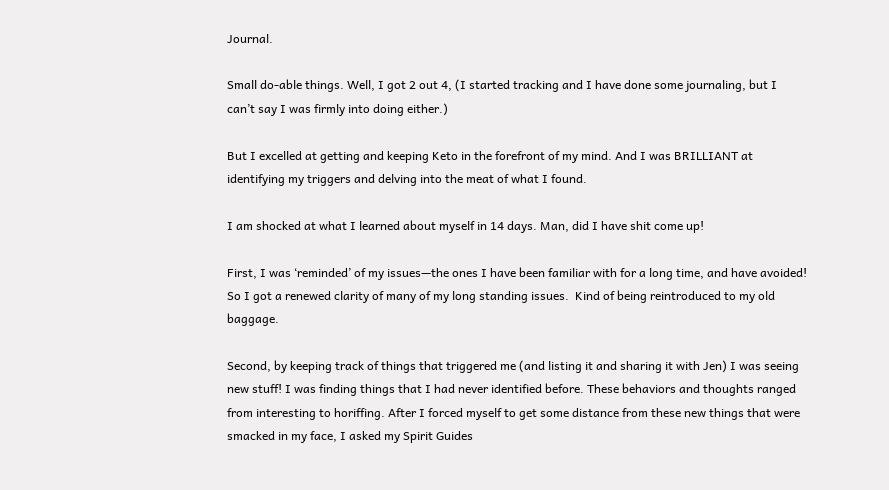Journal.

Small do-able things. Well, I got 2 out 4, (I started tracking and I have done some journaling, but I can’t say I was firmly into doing either.)

But I excelled at getting and keeping Keto in the forefront of my mind. And I was BRILLIANT at identifying my triggers and delving into the meat of what I found.

I am shocked at what I learned about myself in 14 days. Man, did I have shit come up!

First, I was ‘reminded’ of my issues—the ones I have been familiar with for a long time, and have avoided!  So I got a renewed clarity of many of my long standing issues.  Kind of being reintroduced to my old baggage.

Second, by keeping track of things that triggered me (and listing it and sharing it with Jen) I was seeing new stuff! I was finding things that I had never identified before. These behaviors and thoughts ranged from interesting to horiffing. After I forced myself to get some distance from these new things that were smacked in my face, I asked my Spirit Guides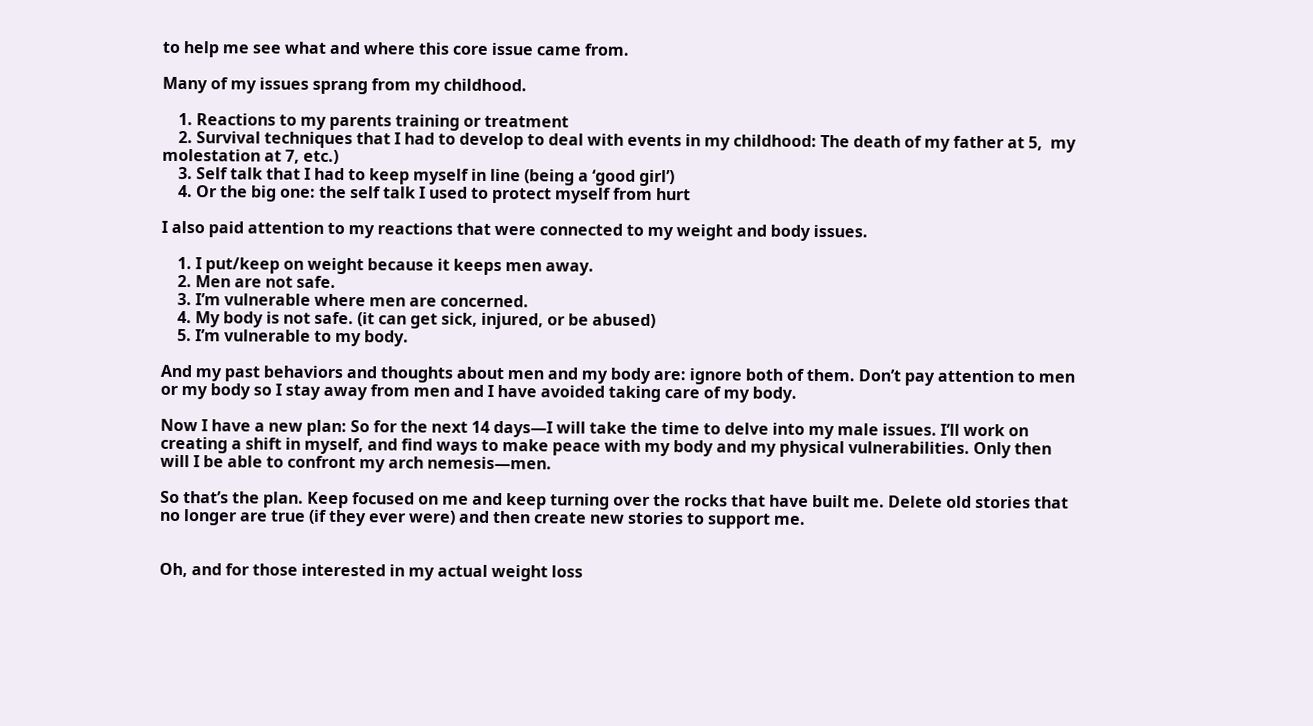to help me see what and where this core issue came from.

Many of my issues sprang from my childhood.

    1. Reactions to my parents training or treatment
    2. Survival techniques that I had to develop to deal with events in my childhood: The death of my father at 5,  my molestation at 7, etc.)
    3. Self talk that I had to keep myself in line (being a ‘good girl’)
    4. Or the big one: the self talk I used to protect myself from hurt

I also paid attention to my reactions that were connected to my weight and body issues.

    1. I put/keep on weight because it keeps men away.
    2. Men are not safe.
    3. I’m vulnerable where men are concerned.
    4. My body is not safe. (it can get sick, injured, or be abused)
    5. I’m vulnerable to my body.

And my past behaviors and thoughts about men and my body are: ignore both of them. Don’t pay attention to men or my body so I stay away from men and I have avoided taking care of my body.

Now I have a new plan: So for the next 14 days—I will take the time to delve into my male issues. I’ll work on creating a shift in myself, and find ways to make peace with my body and my physical vulnerabilities. Only then will I be able to confront my arch nemesis—men.

So that’s the plan. Keep focused on me and keep turning over the rocks that have built me. Delete old stories that no longer are true (if they ever were) and then create new stories to support me.


Oh, and for those interested in my actual weight loss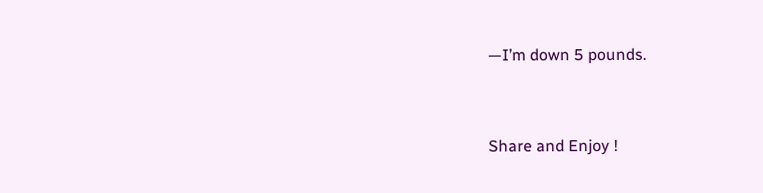—I’m down 5 pounds.



Share and Enjoy !